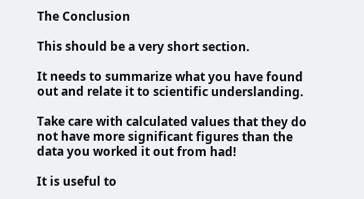The Conclusion

This should be a very short section.

It needs to summarize what you have found out and relate it to scientific underslanding.

Take care with calculated values that they do not have more significant figures than the data you worked it out from had!

It is useful to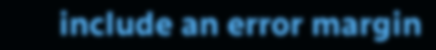include an error margin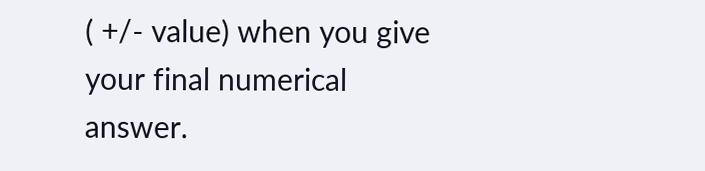( +/- value) when you give your final numerical answer.